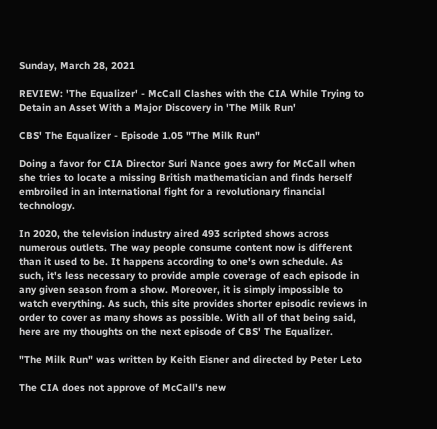Sunday, March 28, 2021

REVIEW: 'The Equalizer' - McCall Clashes with the CIA While Trying to Detain an Asset With a Major Discovery in 'The Milk Run'

CBS' The Equalizer - Episode 1.05 "The Milk Run"

Doing a favor for CIA Director Suri Nance goes awry for McCall when she tries to locate a missing British mathematician and finds herself embroiled in an international fight for a revolutionary financial technology.

In 2020, the television industry aired 493 scripted shows across numerous outlets. The way people consume content now is different than it used to be. It happens according to one's own schedule. As such, it's less necessary to provide ample coverage of each episode in any given season from a show. Moreover, it is simply impossible to watch everything. As such, this site provides shorter episodic reviews in order to cover as many shows as possible. With all of that being said, here are my thoughts on the next episode of CBS' The Equalizer.

"The Milk Run" was written by Keith Eisner and directed by Peter Leto

The CIA does not approve of McCall's new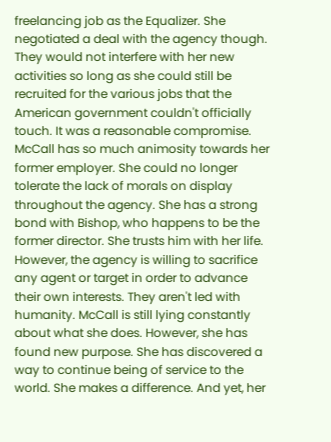freelancing job as the Equalizer. She negotiated a deal with the agency though. They would not interfere with her new activities so long as she could still be recruited for the various jobs that the American government couldn't officially touch. It was a reasonable compromise. McCall has so much animosity towards her former employer. She could no longer tolerate the lack of morals on display throughout the agency. She has a strong bond with Bishop, who happens to be the former director. She trusts him with her life. However, the agency is willing to sacrifice any agent or target in order to advance their own interests. They aren't led with humanity. McCall is still lying constantly about what she does. However, she has found new purpose. She has discovered a way to continue being of service to the world. She makes a difference. And yet, her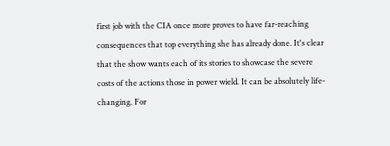first job with the CIA once more proves to have far-reaching consequences that top everything she has already done. It's clear that the show wants each of its stories to showcase the severe costs of the actions those in power wield. It can be absolutely life-changing. For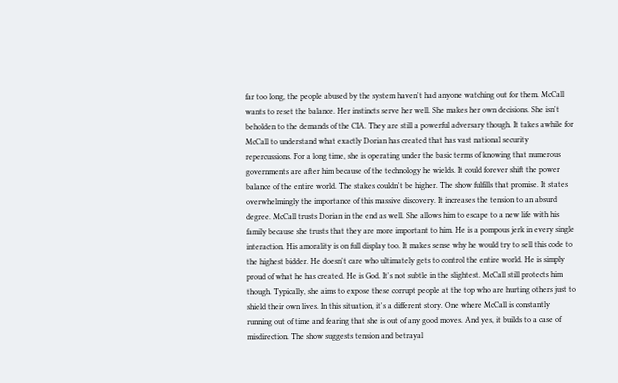far too long, the people abused by the system haven't had anyone watching out for them. McCall wants to reset the balance. Her instincts serve her well. She makes her own decisions. She isn't beholden to the demands of the CIA. They are still a powerful adversary though. It takes awhile for McCall to understand what exactly Dorian has created that has vast national security repercussions. For a long time, she is operating under the basic terms of knowing that numerous governments are after him because of the technology he wields. It could forever shift the power balance of the entire world. The stakes couldn't be higher. The show fulfills that promise. It states overwhelmingly the importance of this massive discovery. It increases the tension to an absurd degree. McCall trusts Dorian in the end as well. She allows him to escape to a new life with his family because she trusts that they are more important to him. He is a pompous jerk in every single interaction. His amorality is on full display too. It makes sense why he would try to sell this code to the highest bidder. He doesn't care who ultimately gets to control the entire world. He is simply proud of what he has created. He is God. It's not subtle in the slightest. McCall still protects him though. Typically, she aims to expose these corrupt people at the top who are hurting others just to shield their own lives. In this situation, it's a different story. One where McCall is constantly running out of time and fearing that she is out of any good moves. And yes, it builds to a case of misdirection. The show suggests tension and betrayal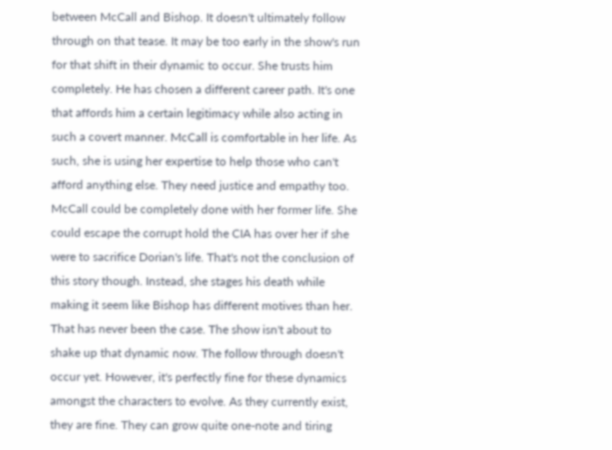between McCall and Bishop. It doesn't ultimately follow through on that tease. It may be too early in the show's run for that shift in their dynamic to occur. She trusts him completely. He has chosen a different career path. It's one that affords him a certain legitimacy while also acting in such a covert manner. McCall is comfortable in her life. As such, she is using her expertise to help those who can't afford anything else. They need justice and empathy too. McCall could be completely done with her former life. She could escape the corrupt hold the CIA has over her if she were to sacrifice Dorian's life. That's not the conclusion of this story though. Instead, she stages his death while making it seem like Bishop has different motives than her. That has never been the case. The show isn't about to shake up that dynamic now. The follow through doesn't occur yet. However, it's perfectly fine for these dynamics amongst the characters to evolve. As they currently exist, they are fine. They can grow quite one-note and tiring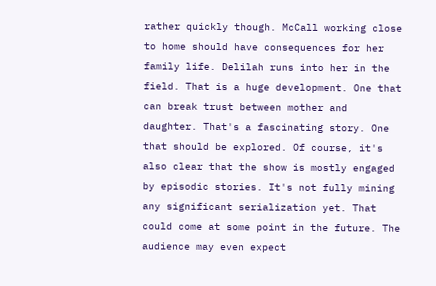rather quickly though. McCall working close to home should have consequences for her family life. Delilah runs into her in the field. That is a huge development. One that can break trust between mother and daughter. That's a fascinating story. One that should be explored. Of course, it's also clear that the show is mostly engaged by episodic stories. It's not fully mining any significant serialization yet. That could come at some point in the future. The audience may even expect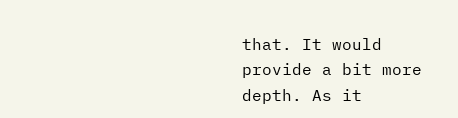that. It would provide a bit more depth. As it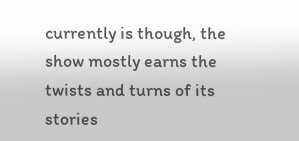currently is though, the show mostly earns the twists and turns of its stories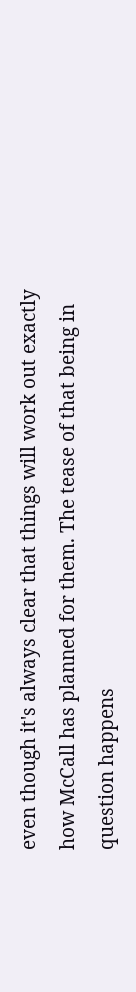even though it's always clear that things will work out exactly how McCall has planned for them. The tease of that being in question happens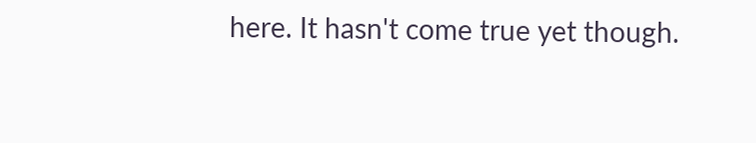here. It hasn't come true yet though.